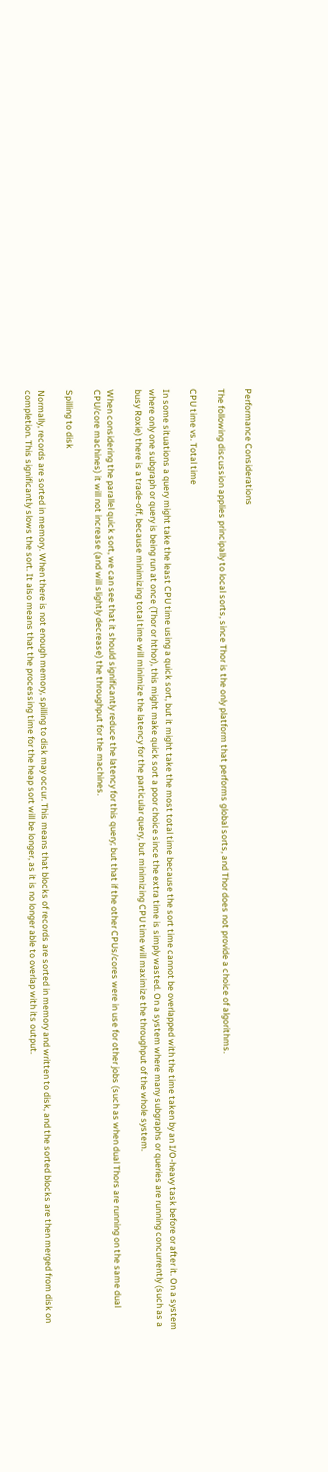Performance Considerations

The following discussion applies principally to local sorts, since Thor is the only platform that performs global sorts, and Thor does not provide a choice of algorithms.

CPU time vs. Total time

In some situations a query might take the least CPU time using a quick sort, but it might take the most total time because the sort time cannot be overlapped with the time taken by an I/O-heavy task before or after it. On a system where only one subgraph or query is being run at once (Thor or hthor), this might make quick sort a poor choice since the extra time is simply wasted. On a system where many subgraphs or queries are running concurrently (such as a busy Roxie) there is a trade-off, because minimizing total time will minimize the latency for the particular query, but minimizing CPU time will maximize the throughput of the whole system.

When considering the parallel quick sort, we can see that it should significantly reduce the latency for this query; but that if the other CPUs/cores were in use for other jobs (such as when dual Thors are running on the same dual CPU/core machines) it will not increase (and will slightly decrease) the throughput for the machines.

Spilling to disk

Normally, records are sorted in memory. When there is not enough memory, spilling to disk may occur. This means that blocks of records are sorted in memory and written to disk, and the sorted blocks are then merged from disk on completion. This significantly slows the sort. It also means that the processing time for the heap sort will be longer, as it is no longer able to overlap with its output.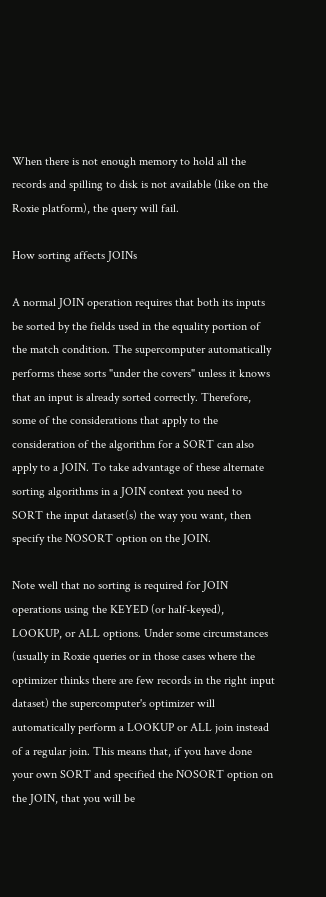When there is not enough memory to hold all the records and spilling to disk is not available (like on the Roxie platform), the query will fail.

How sorting affects JOINs

A normal JOIN operation requires that both its inputs be sorted by the fields used in the equality portion of the match condition. The supercomputer automatically performs these sorts "under the covers" unless it knows that an input is already sorted correctly. Therefore, some of the considerations that apply to the consideration of the algorithm for a SORT can also apply to a JOIN. To take advantage of these alternate sorting algorithms in a JOIN context you need to SORT the input dataset(s) the way you want, then specify the NOSORT option on the JOIN.

Note well that no sorting is required for JOIN operations using the KEYED (or half-keyed), LOOKUP, or ALL options. Under some circumstances (usually in Roxie queries or in those cases where the optimizer thinks there are few records in the right input dataset) the supercomputer's optimizer will automatically perform a LOOKUP or ALL join instead of a regular join. This means that, if you have done your own SORT and specified the NOSORT option on the JOIN, that you will be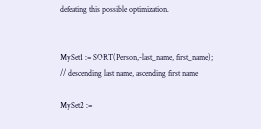defeating this possible optimization.


MySet1 := SORT(Person,-last_name, first_name);
// descending last name, ascending first name

MySet2 :=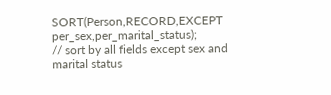SORT(Person,RECORD,EXCEPT per_sex,per_marital_status);
// sort by all fields except sex and marital status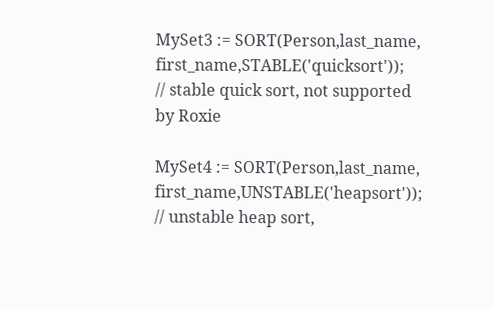MySet3 := SORT(Person,last_name, first_name,STABLE('quicksort'));
// stable quick sort, not supported by Roxie

MySet4 := SORT(Person,last_name, first_name,UNSTABLE('heapsort'));
// unstable heap sort,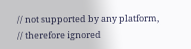// not supported by any platform,
// therefore ignored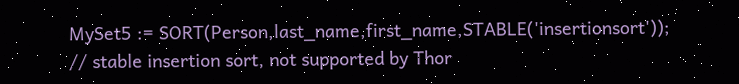MySet5 := SORT(Person,last_name,first_name,STABLE('insertionsort'));
// stable insertion sort, not supported by Thor